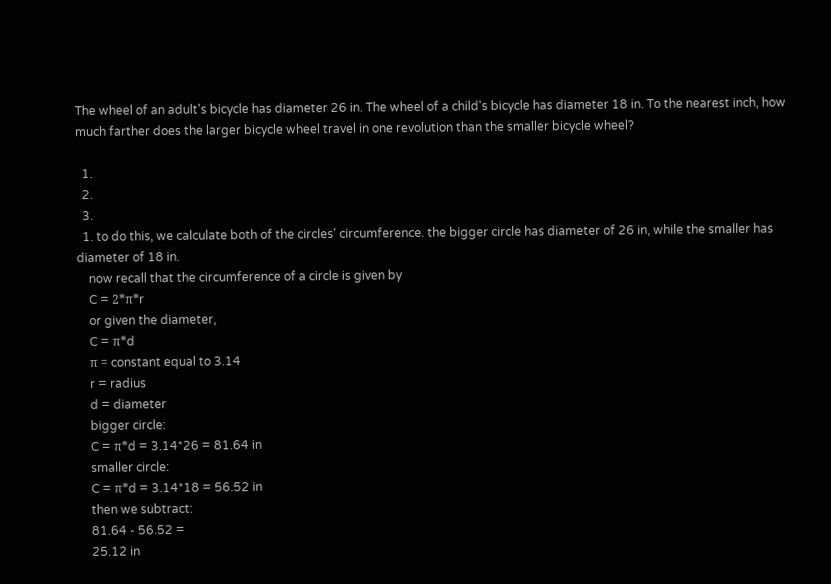The wheel of an adult's bicycle has diameter 26 in. The wheel of a child's bicycle has diameter 18 in. To the nearest inch, how much farther does the larger bicycle wheel travel in one revolution than the smaller bicycle wheel?

  1.
  2.
  3.
  1. to do this, we calculate both of the circles' circumference. the bigger circle has diameter of 26 in, while the smaller has diameter of 18 in.
    now recall that the circumference of a circle is given by
    C = 2*π*r
    or given the diameter,
    C = π*d
    π = constant equal to 3.14
    r = radius
    d = diameter
    bigger circle:
    C = π*d = 3.14*26 = 81.64 in
    smaller circle:
    C = π*d = 3.14*18 = 56.52 in
    then we subtract:
    81.64 - 56.52 =
    25.12 in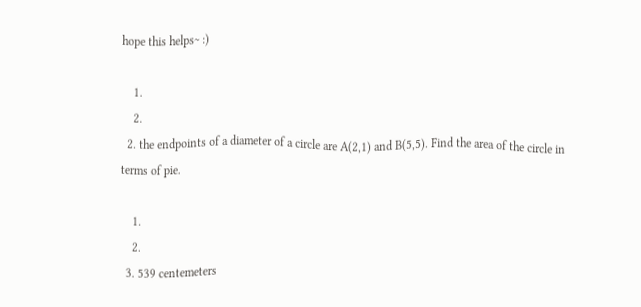hope this helps~ :)

    1.
    2.
  2. the endpoints of a diameter of a circle are A(2,1) and B(5,5). Find the area of the circle in terms of pie.

    1.
    2.
  3. 539 centemeters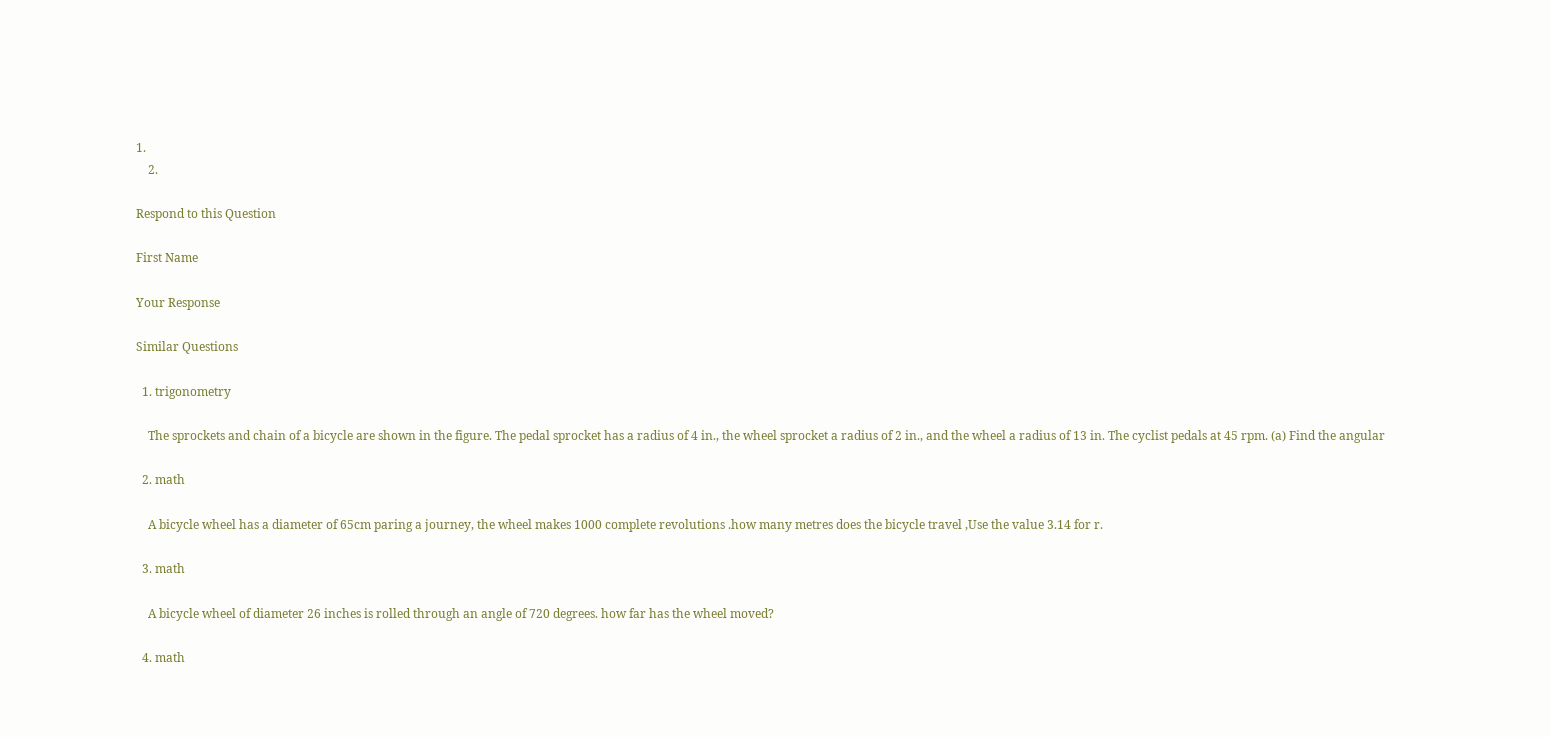1.
    2.

Respond to this Question

First Name

Your Response

Similar Questions

  1. trigonometry

    The sprockets and chain of a bicycle are shown in the figure. The pedal sprocket has a radius of 4 in., the wheel sprocket a radius of 2 in., and the wheel a radius of 13 in. The cyclist pedals at 45 rpm. (a) Find the angular

  2. math

    A bicycle wheel has a diameter of 65cm paring a journey, the wheel makes 1000 complete revolutions .how many metres does the bicycle travel ,Use the value 3.14 for r.

  3. math

    A bicycle wheel of diameter 26 inches is rolled through an angle of 720 degrees. how far has the wheel moved?

  4. math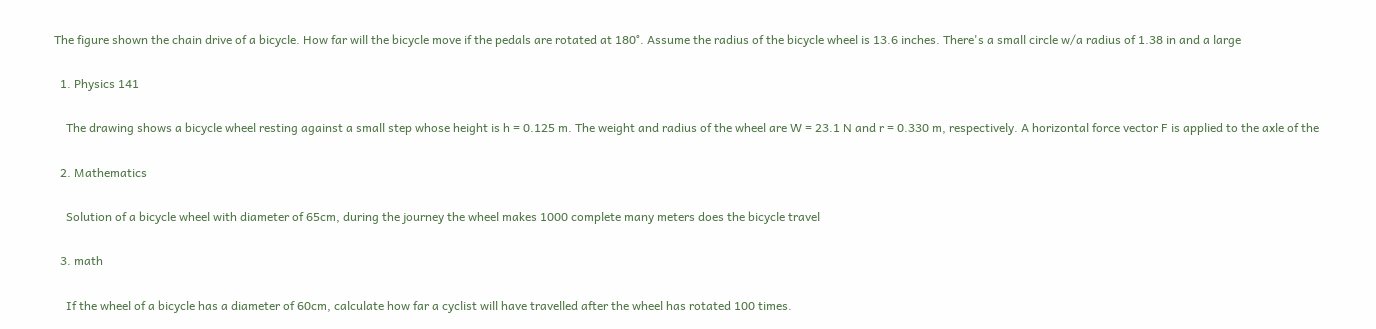The figure shown the chain drive of a bicycle. How far will the bicycle move if the pedals are rotated at 180°. Assume the radius of the bicycle wheel is 13.6 inches. There's a small circle w/a radius of 1.38 in and a large

  1. Physics 141

    The drawing shows a bicycle wheel resting against a small step whose height is h = 0.125 m. The weight and radius of the wheel are W = 23.1 N and r = 0.330 m, respectively. A horizontal force vector F is applied to the axle of the

  2. Mathematics

    Solution of a bicycle wheel with diameter of 65cm, during the journey the wheel makes 1000 complete many meters does the bicycle travel

  3. math

    If the wheel of a bicycle has a diameter of 60cm, calculate how far a cyclist will have travelled after the wheel has rotated 100 times.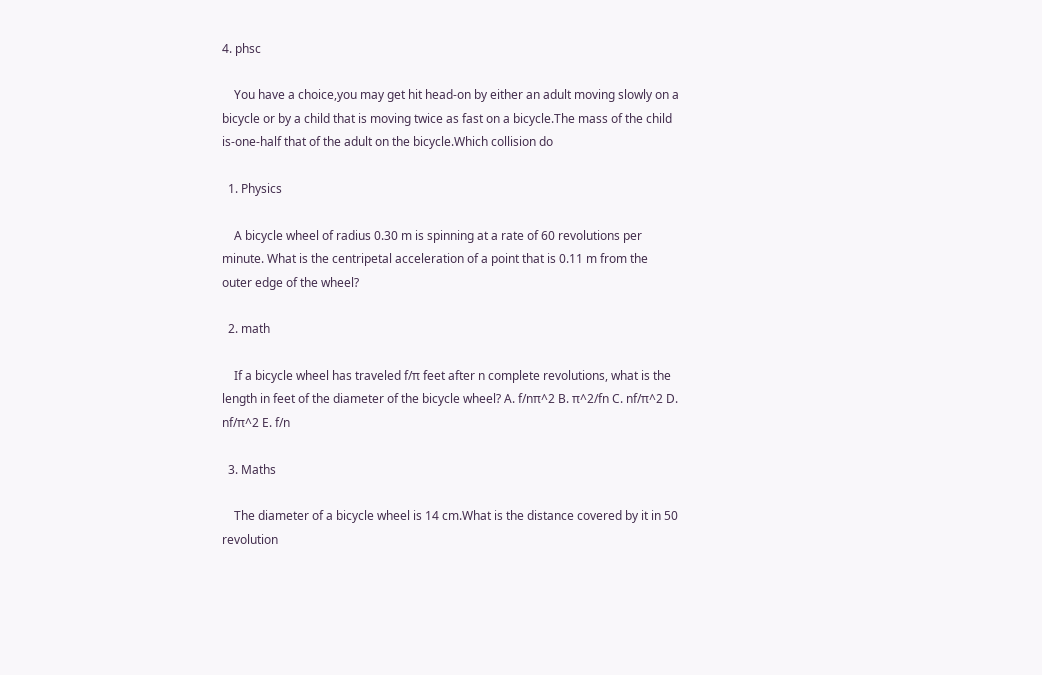4. phsc

    You have a choice,you may get hit head-on by either an adult moving slowly on a bicycle or by a child that is moving twice as fast on a bicycle.The mass of the child is-one-half that of the adult on the bicycle.Which collision do

  1. Physics

    A bicycle wheel of radius 0.30 m is spinning at a rate of 60 revolutions per minute. What is the centripetal acceleration of a point that is 0.11 m from the outer edge of the wheel?

  2. math

    If a bicycle wheel has traveled f/π feet after n complete revolutions, what is the length in feet of the diameter of the bicycle wheel? A. f/nπ^2 B. π^2/fn C. nf/π^2 D. nf/π^2 E. f/n

  3. Maths

    The diameter of a bicycle wheel is 14 cm.What is the distance covered by it in 50 revolution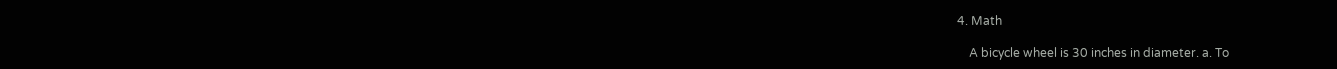4. Math

    A bicycle wheel is 30 inches in diameter. a. To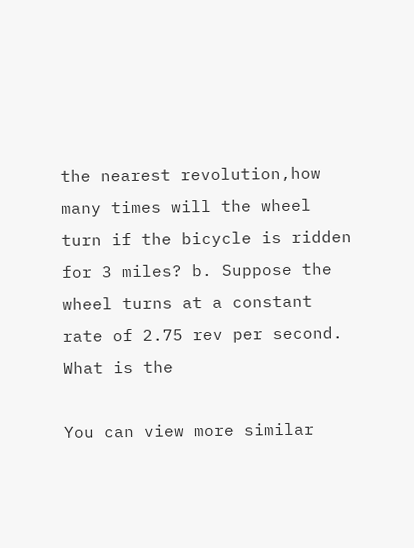the nearest revolution,how many times will the wheel turn if the bicycle is ridden for 3 miles? b. Suppose the wheel turns at a constant rate of 2.75 rev per second. What is the

You can view more similar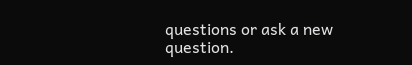questions or ask a new question.